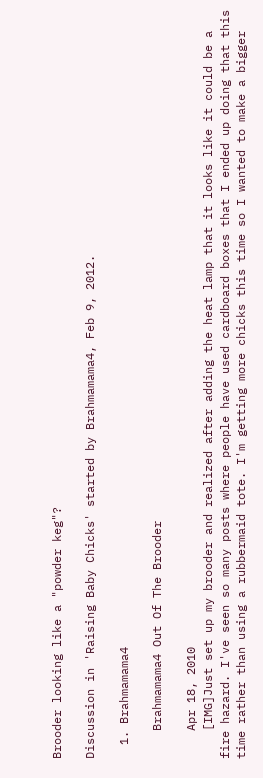Brooder looking like a "powder keg"?

Discussion in 'Raising Baby Chicks' started by Brahmamama4, Feb 9, 2012.

  1. Brahmamama4

    Brahmamama4 Out Of The Brooder

    Apr 18, 2010
    [IMG]Just set up my brooder and realized after adding the heat lamp that it looks like it could be a fire hazard. I've seen so many posts where people have used cardboard boxes that I ended up doing that this time rather than using a rubbermaid tote. I'm getting more chicks this time so I wanted to make a bigger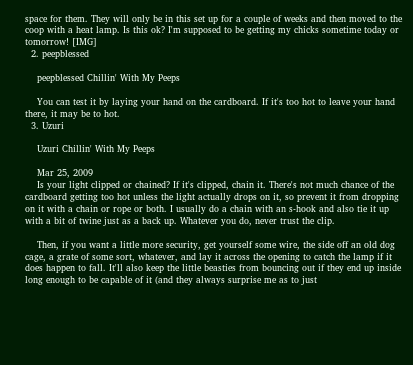space for them. They will only be in this set up for a couple of weeks and then moved to the coop with a heat lamp. Is this ok? I'm supposed to be getting my chicks sometime today or tomorrow! [IMG]
  2. peepblessed

    peepblessed Chillin' With My Peeps

    You can test it by laying your hand on the cardboard. If it's too hot to leave your hand there, it may be to hot.
  3. Uzuri

    Uzuri Chillin' With My Peeps

    Mar 25, 2009
    Is your light clipped or chained? If it's clipped, chain it. There's not much chance of the cardboard getting too hot unless the light actually drops on it, so prevent it from dropping on it with a chain or rope or both. I usually do a chain with an s-hook and also tie it up with a bit of twine just as a back up. Whatever you do, never trust the clip.

    Then, if you want a little more security, get yourself some wire, the side off an old dog cage, a grate of some sort, whatever, and lay it across the opening to catch the lamp if it does happen to fall. It'll also keep the little beasties from bouncing out if they end up inside long enough to be capable of it (and they always surprise me as to just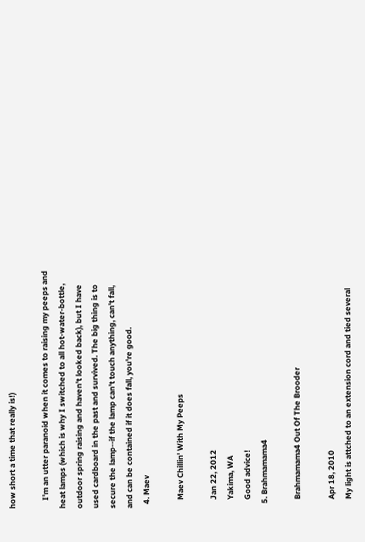how short a time that really is!)

    I'm an utter paranoid when it comes to raising my peeps and heat lamps (which is why I switched to all hot-water-bottle, outdoor spring raising and haven't looked back), but I have used cardboard in the past and survived. The big thing is to secure the lamp--if the lamp can't touch anything, can't fall, and can be contained if it does fall, you're good.
  4. Maev

    Maev Chillin' With My Peeps

    Jan 22, 2012
    Yakima, WA
    Good advice!
  5. Brahmamama4

    Brahmamama4 Out Of The Brooder

    Apr 18, 2010
    My light is attched to an extension cord and tied several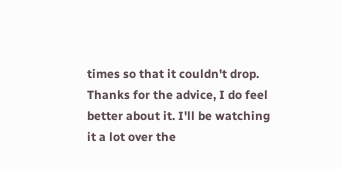times so that it couldn't drop. Thanks for the advice, I do feel better about it. I'll be watching it a lot over the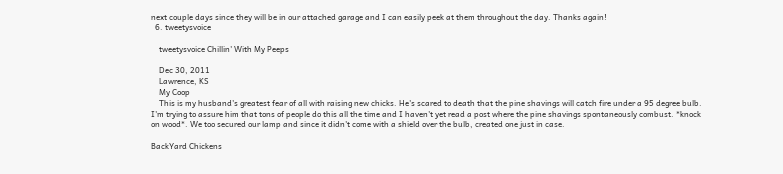next couple days since they will be in our attached garage and I can easily peek at them throughout the day. Thanks again!
  6. tweetysvoice

    tweetysvoice Chillin' With My Peeps

    Dec 30, 2011
    Lawrence, KS
    My Coop
    This is my husband's greatest fear of all with raising new chicks. He's scared to death that the pine shavings will catch fire under a 95 degree bulb. I'm trying to assure him that tons of people do this all the time and I haven't yet read a post where the pine shavings spontaneously combust. *knock on wood*. We too secured our lamp and since it didn't come with a shield over the bulb, created one just in case.

BackYard Chickens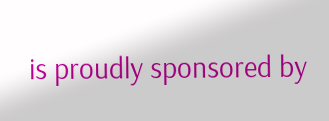is proudly sponsored by